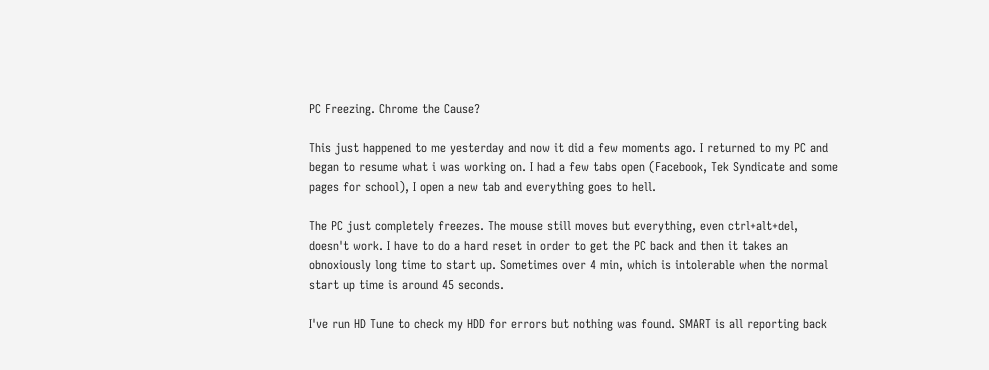PC Freezing. Chrome the Cause?

This just happened to me yesterday and now it did a few moments ago. I returned to my PC and began to resume what i was working on. I had a few tabs open (Facebook, Tek Syndicate and some pages for school), I open a new tab and everything goes to hell.

The PC just completely freezes. The mouse still moves but everything, even ctrl+alt+del, doesn't work. I have to do a hard reset in order to get the PC back and then it takes an obnoxiously long time to start up. Sometimes over 4 min, which is intolerable when the normal start up time is around 45 seconds.

I've run HD Tune to check my HDD for errors but nothing was found. SMART is all reporting back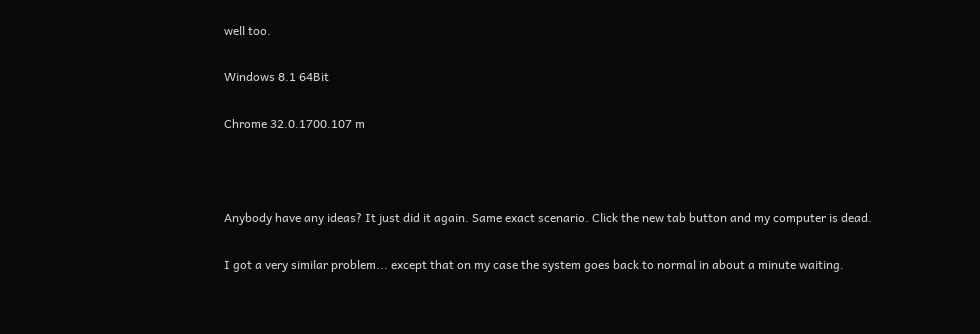well too.

Windows 8.1 64Bit

Chrome 32.0.1700.107 m



Anybody have any ideas? It just did it again. Same exact scenario. Click the new tab button and my computer is dead.

I got a very similar problem... except that on my case the system goes back to normal in about a minute waiting.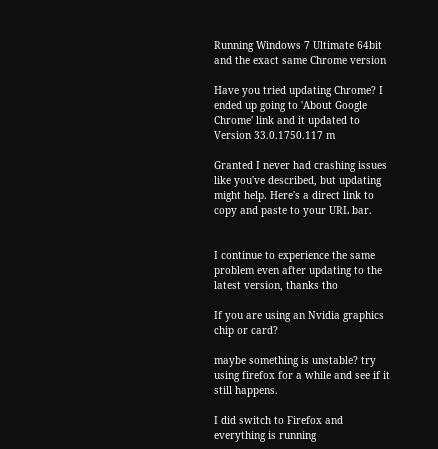Running Windows 7 Ultimate 64bit and the exact same Chrome version

Have you tried updating Chrome? I ended up going to 'About Google Chrome' link and it updated to Version 33.0.1750.117 m

Granted I never had crashing issues like you've described, but updating might help. Here's a direct link to copy and paste to your URL bar.


I continue to experience the same problem even after updating to the latest version, thanks tho

If you are using an Nvidia graphics chip or card?

maybe something is unstable? try using firefox for a while and see if it still happens.

I did switch to Firefox and everything is running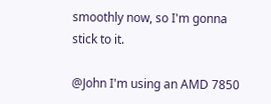smoothly now, so I'm gonna stick to it.

@John I'm using an AMD 7850